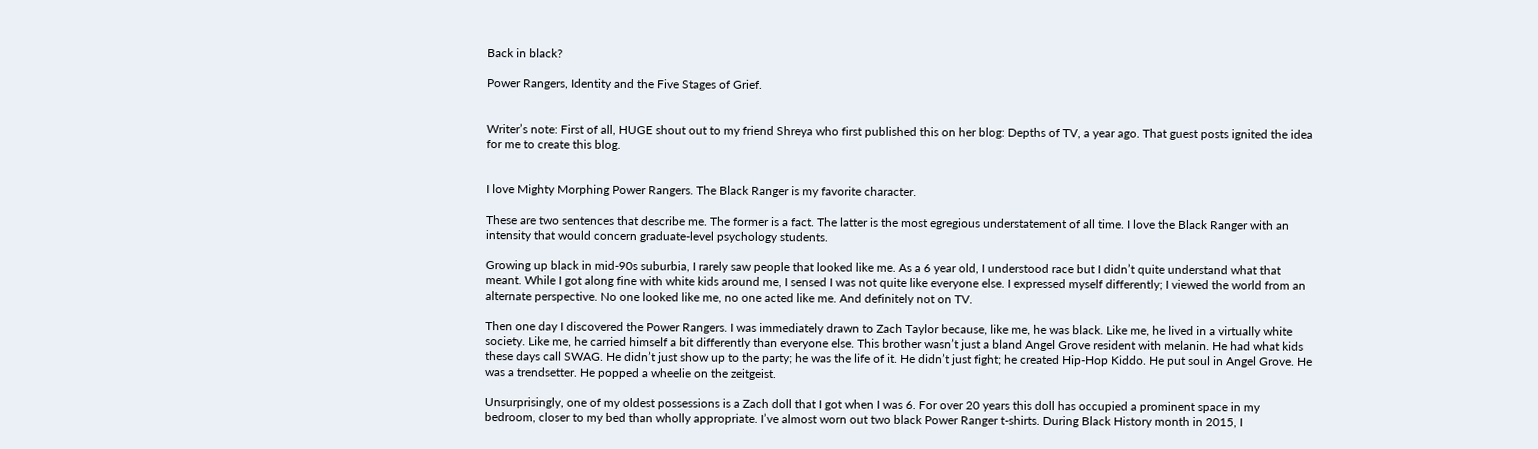Back in black?

Power Rangers, Identity and the Five Stages of Grief.


Writer’s note: First of all, HUGE shout out to my friend Shreya who first published this on her blog: Depths of TV, a year ago. That guest posts ignited the idea for me to create this blog.


I love Mighty Morphing Power Rangers. The Black Ranger is my favorite character.

These are two sentences that describe me. The former is a fact. The latter is the most egregious understatement of all time. I love the Black Ranger with an intensity that would concern graduate-level psychology students.

Growing up black in mid-90s suburbia, I rarely saw people that looked like me. As a 6 year old, I understood race but I didn’t quite understand what that meant. While I got along fine with white kids around me, I sensed I was not quite like everyone else. I expressed myself differently; I viewed the world from an alternate perspective. No one looked like me, no one acted like me. And definitely not on TV.

Then one day I discovered the Power Rangers. I was immediately drawn to Zach Taylor because, like me, he was black. Like me, he lived in a virtually white society. Like me, he carried himself a bit differently than everyone else. This brother wasn’t just a bland Angel Grove resident with melanin. He had what kids these days call SWAG. He didn’t just show up to the party; he was the life of it. He didn’t just fight; he created Hip-Hop Kiddo. He put soul in Angel Grove. He was a trendsetter. He popped a wheelie on the zeitgeist.

Unsurprisingly, one of my oldest possessions is a Zach doll that I got when I was 6. For over 20 years this doll has occupied a prominent space in my bedroom, closer to my bed than wholly appropriate. I’ve almost worn out two black Power Ranger t-shirts. During Black History month in 2015, I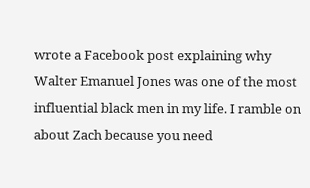wrote a Facebook post explaining why Walter Emanuel Jones was one of the most influential black men in my life. I ramble on about Zach because you need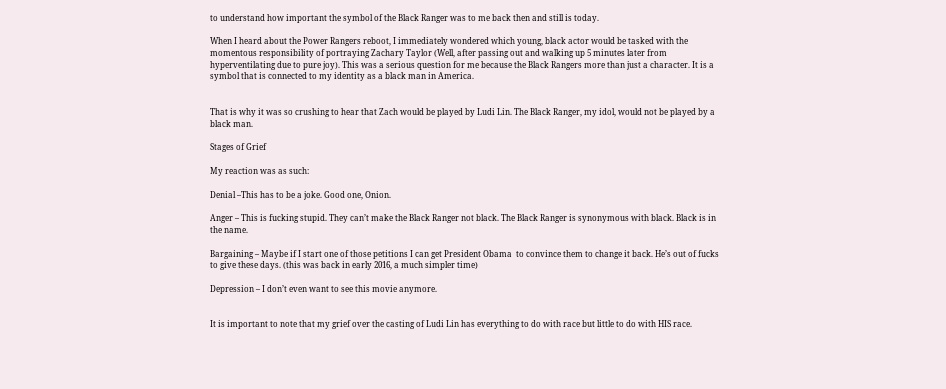to understand how important the symbol of the Black Ranger was to me back then and still is today.

When I heard about the Power Rangers reboot, I immediately wondered which young, black actor would be tasked with the momentous responsibility of portraying Zachary Taylor (Well, after passing out and walking up 5 minutes later from hyperventilating due to pure joy). This was a serious question for me because the Black Rangers more than just a character. It is a symbol that is connected to my identity as a black man in America.


That is why it was so crushing to hear that Zach would be played by Ludi Lin. The Black Ranger, my idol, would not be played by a black man.

Stages of Grief

My reaction was as such:

Denial –This has to be a joke. Good one, Onion.

Anger – This is fucking stupid. They can’t make the Black Ranger not black. The Black Ranger is synonymous with black. Black is in the name.

Bargaining – Maybe if I start one of those petitions I can get President Obama  to convince them to change it back. He’s out of fucks to give these days. (this was back in early 2016, a much simpler time)

Depression – I don’t even want to see this movie anymore.


It is important to note that my grief over the casting of Ludi Lin has everything to do with race but little to do with HIS race.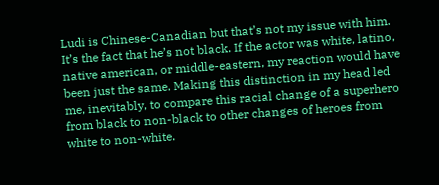Ludi is Chinese-Canadian but that’s not my issue with him. It’s the fact that he’s not black. If the actor was white, latino, native american, or middle-eastern, my reaction would have been just the same. Making this distinction in my head led me, inevitably, to compare this racial change of a superhero from black to non-black to other changes of heroes from white to non-white.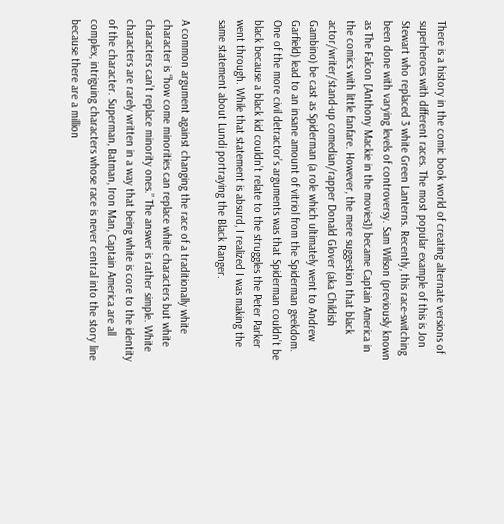There is a history in the comic book world of creating alternate versions of superheroes with different races. The most popular example of this is Jon Stewart who replaced 3 white Green Lanterns. Recently, this race-switching been done with varying levels of controversy. Sam Wilson (previously known as The Falcon [Anthony Mackie in the movies]) became Captain America in the comics with little fanfare. However, the mere suggestion that black actor/writer/stand-up comedian/rapper Donald Glover (aka Childish Gambino) be cast as Spiderman (a role which ultimately went to Andrew Garfield) lead to an insane amount of vitriol from the Spiderman geekdom. One of the more civil detractor’s arguments was that Spiderman couldn’t be black because a black kid couldn’t relate to the struggles the Peter Parker went through. While that statement is absurd, I realized I was making the same statement about Lundi portraying the Black Ranger.

A common argument against changing the race of a traditionally white character is “how come minorities can replace white characters but white characters can’t replace minority ones.” The answer is rather simple. White characters are rarely written in a way that being white is core to the identity of the character. Superman, Batman, Iron Man, Captain America are all complex, intriguing characters whose race is never central into the story line because there are a million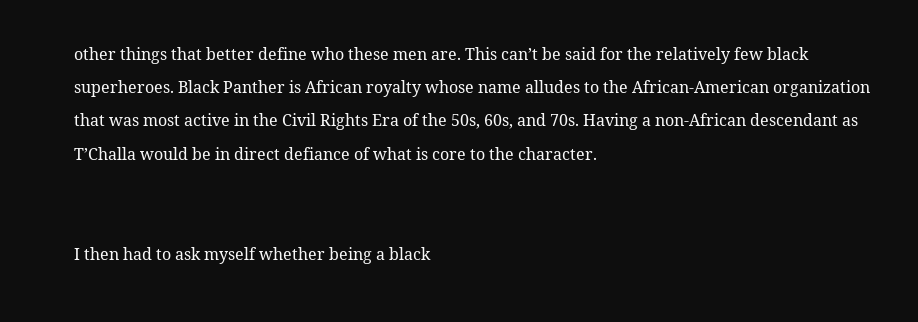other things that better define who these men are. This can’t be said for the relatively few black superheroes. Black Panther is African royalty whose name alludes to the African-American organization that was most active in the Civil Rights Era of the 50s, 60s, and 70s. Having a non-African descendant as T’Challa would be in direct defiance of what is core to the character.


I then had to ask myself whether being a black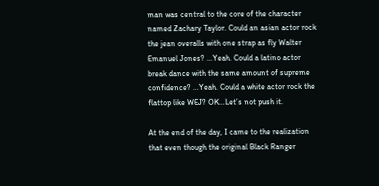man was central to the core of the character named Zachary Taylor. Could an asian actor rock the jean overalls with one strap as fly Walter Emanuel Jones? …Yeah. Could a latino actor break dance with the same amount of supreme confidence? …Yeah. Could a white actor rock the flattop like WEJ? OK…Let’s not push it.

At the end of the day, I came to the realization that even though the original Black Ranger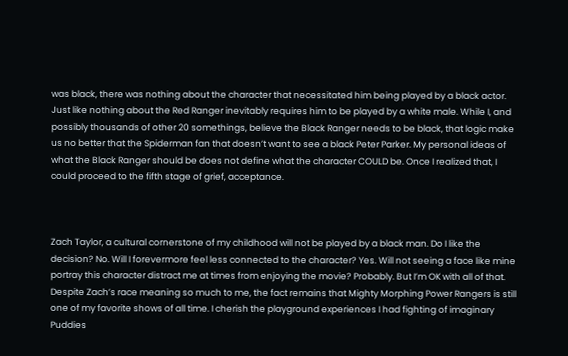was black, there was nothing about the character that necessitated him being played by a black actor. Just like nothing about the Red Ranger inevitably requires him to be played by a white male. While I, and possibly thousands of other 20 somethings, believe the Black Ranger needs to be black, that logic make us no better that the Spiderman fan that doesn’t want to see a black Peter Parker. My personal ideas of what the Black Ranger should be does not define what the character COULD be. Once I realized that, I could proceed to the fifth stage of grief, acceptance.



Zach Taylor, a cultural cornerstone of my childhood will not be played by a black man. Do I like the decision? No. Will I forevermore feel less connected to the character? Yes. Will not seeing a face like mine portray this character distract me at times from enjoying the movie? Probably. But I’m OK with all of that. Despite Zach’s race meaning so much to me, the fact remains that Mighty Morphing Power Rangers is still one of my favorite shows of all time. I cherish the playground experiences I had fighting of imaginary Puddies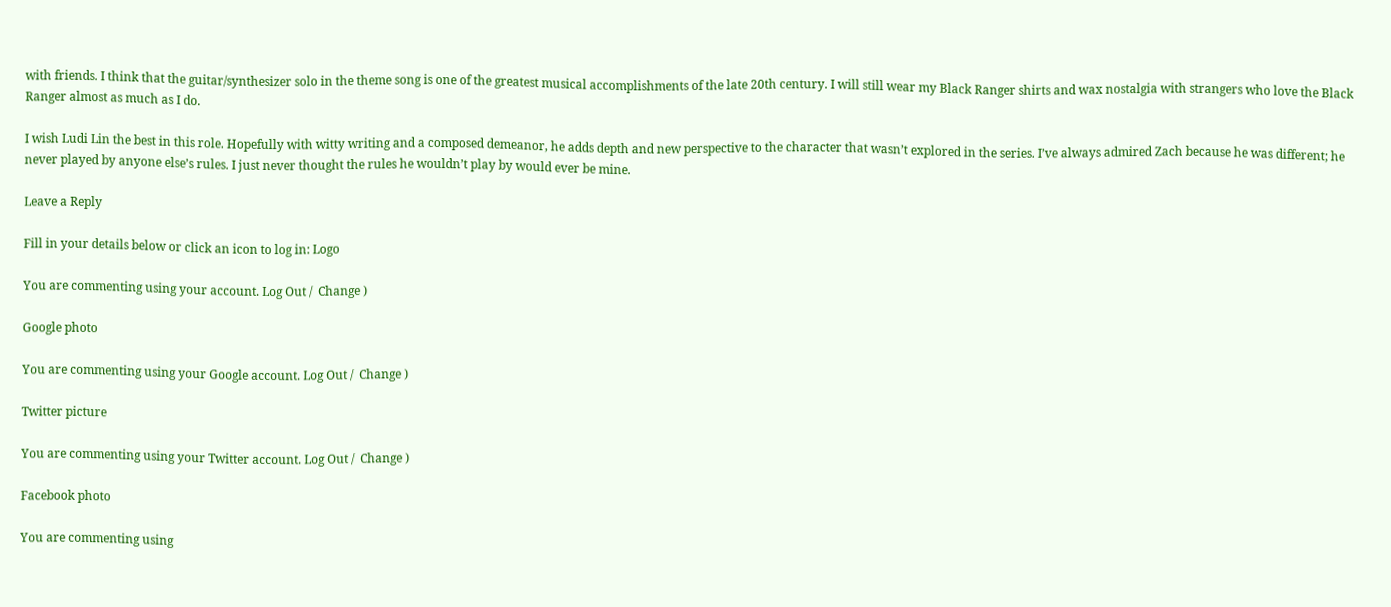with friends. I think that the guitar/synthesizer solo in the theme song is one of the greatest musical accomplishments of the late 20th century. I will still wear my Black Ranger shirts and wax nostalgia with strangers who love the Black Ranger almost as much as I do.

I wish Ludi Lin the best in this role. Hopefully with witty writing and a composed demeanor, he adds depth and new perspective to the character that wasn’t explored in the series. I’ve always admired Zach because he was different; he never played by anyone else’s rules. I just never thought the rules he wouldn’t play by would ever be mine.

Leave a Reply

Fill in your details below or click an icon to log in: Logo

You are commenting using your account. Log Out /  Change )

Google photo

You are commenting using your Google account. Log Out /  Change )

Twitter picture

You are commenting using your Twitter account. Log Out /  Change )

Facebook photo

You are commenting using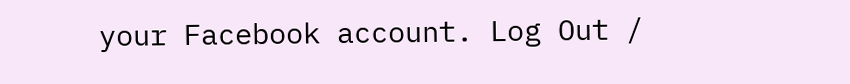your Facebook account. Log Out /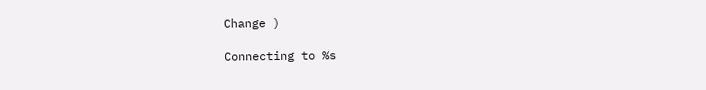Change )

Connecting to %s